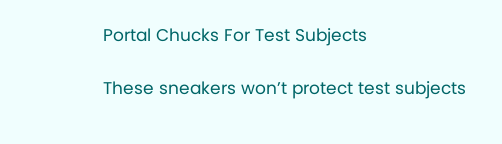Portal Chucks For Test Subjects

These sneakers won’t protect test subjects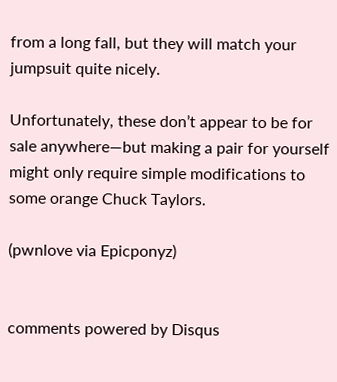from a long fall, but they will match your jumpsuit quite nicely.

Unfortunately, these don’t appear to be for sale anywhere—but making a pair for yourself might only require simple modifications to some orange Chuck Taylors.

(pwnlove via Epicponyz)


comments powered by Disqus